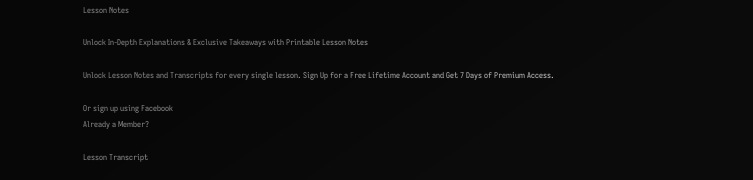Lesson Notes

Unlock In-Depth Explanations & Exclusive Takeaways with Printable Lesson Notes

Unlock Lesson Notes and Transcripts for every single lesson. Sign Up for a Free Lifetime Account and Get 7 Days of Premium Access.

Or sign up using Facebook
Already a Member?

Lesson Transcript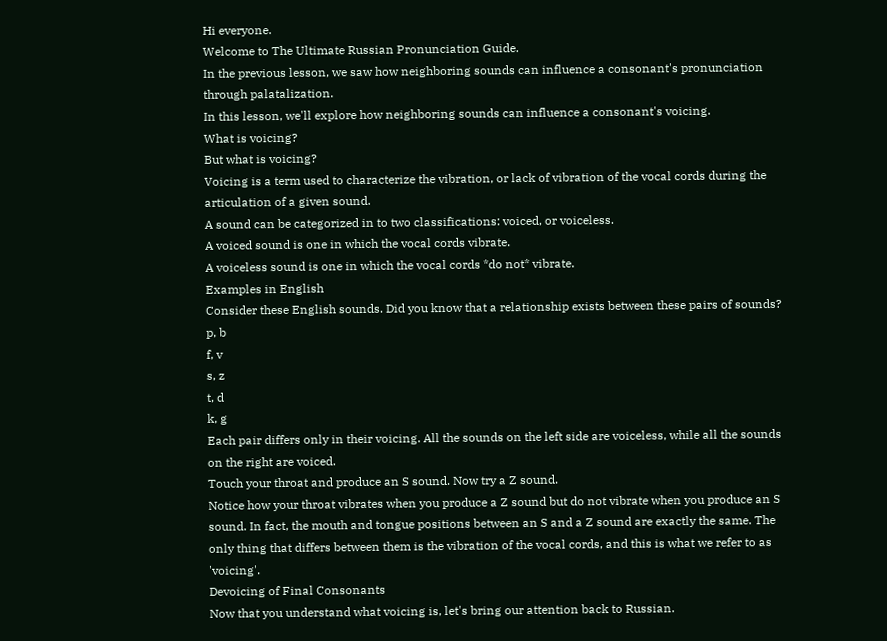Hi everyone.
Welcome to The Ultimate Russian Pronunciation Guide.
In the previous lesson, we saw how neighboring sounds can influence a consonant's pronunciation through palatalization.
In this lesson, we'll explore how neighboring sounds can influence a consonant's voicing.
What is voicing?
But what is voicing?
Voicing is a term used to characterize the vibration, or lack of vibration of the vocal cords during the articulation of a given sound.
A sound can be categorized in to two classifications: voiced, or voiceless.
A voiced sound is one in which the vocal cords vibrate.
A voiceless sound is one in which the vocal cords *do not* vibrate.
Examples in English
Consider these English sounds. Did you know that a relationship exists between these pairs of sounds?
p, b
f, v
s, z
t, d
k, g
Each pair differs only in their voicing. All the sounds on the left side are voiceless, while all the sounds on the right are voiced.
Touch your throat and produce an S sound. Now try a Z sound.
Notice how your throat vibrates when you produce a Z sound but do not vibrate when you produce an S sound. In fact, the mouth and tongue positions between an S and a Z sound are exactly the same. The only thing that differs between them is the vibration of the vocal cords, and this is what we refer to as 'voicing'.
Devoicing of Final Consonants
Now that you understand what voicing is, let's bring our attention back to Russian.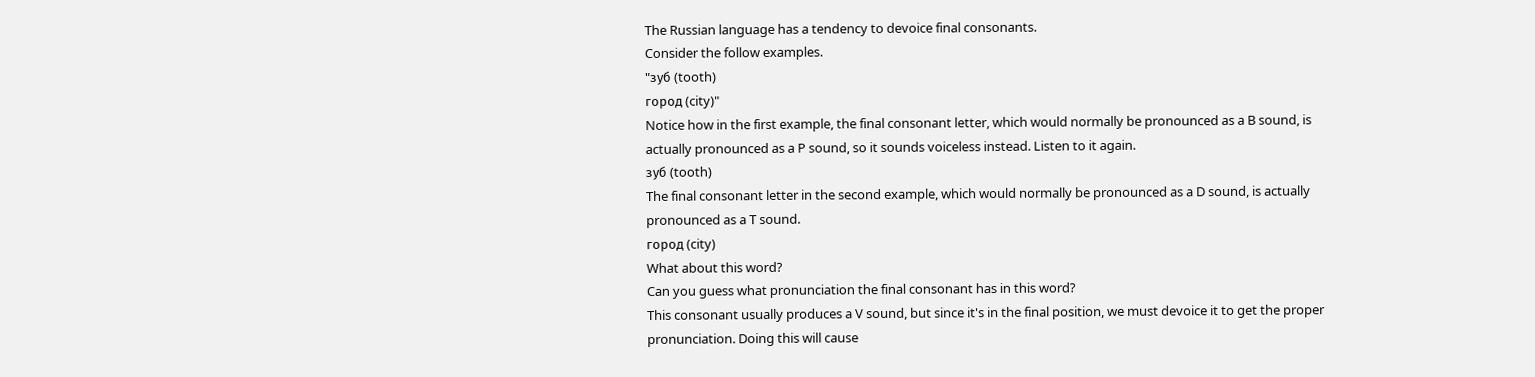The Russian language has a tendency to devoice final consonants.
Consider the follow examples.
"зуб (tooth)
город (city)"
Notice how in the first example, the final consonant letter, which would normally be pronounced as a B sound, is actually pronounced as a P sound, so it sounds voiceless instead. Listen to it again.
зуб (tooth)
The final consonant letter in the second example, which would normally be pronounced as a D sound, is actually pronounced as a T sound.
город (city)
What about this word?
Can you guess what pronunciation the final consonant has in this word?
This consonant usually produces a V sound, but since it's in the final position, we must devoice it to get the proper pronunciation. Doing this will cause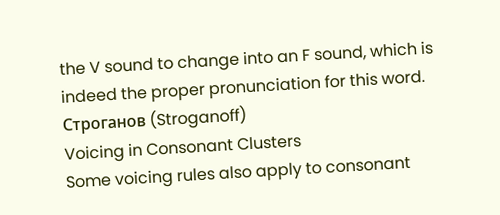the V sound to change into an F sound, which is indeed the proper pronunciation for this word.
Строганов (Stroganoff)
Voicing in Consonant Clusters
Some voicing rules also apply to consonant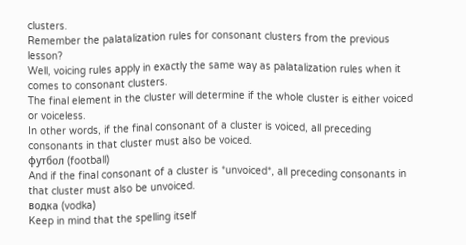clusters.
Remember the palatalization rules for consonant clusters from the previous lesson?
Well, voicing rules apply in exactly the same way as palatalization rules when it comes to consonant clusters.
The final element in the cluster will determine if the whole cluster is either voiced or voiceless.
In other words, if the final consonant of a cluster is voiced, all preceding consonants in that cluster must also be voiced.
футбол (football)
And if the final consonant of a cluster is *unvoiced*, all preceding consonants in that cluster must also be unvoiced.
водка (vodka)
Keep in mind that the spelling itself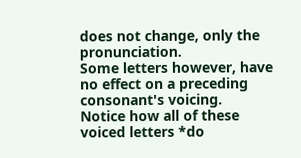does not change, only the pronunciation.
Some letters however, have no effect on a preceding consonant's voicing.
Notice how all of these voiced letters *do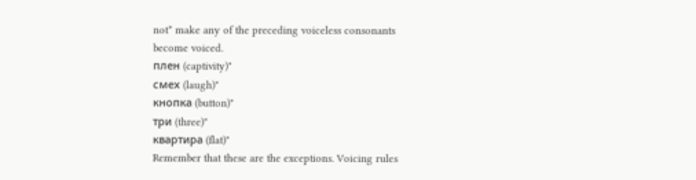not* make any of the preceding voiceless consonants become voiced.
плен (captivity)"
смех (laugh)"
кнопка (button)"
три (three)"
квартира (flat)"
Remember that these are the exceptions. Voicing rules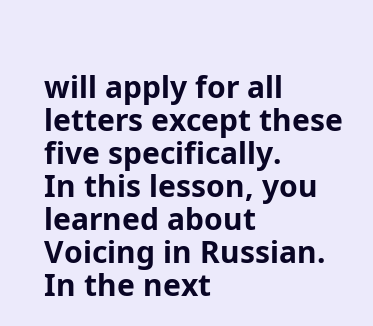will apply for all letters except these five specifically.
In this lesson, you learned about Voicing in Russian.
In the next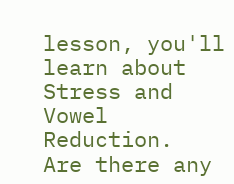lesson, you'll learn about Stress and Vowel Reduction.
Are there any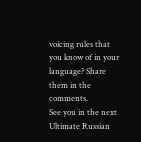voicing rules that you know of in your language? Share them in the comments.
See you in the next Ultimate Russian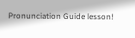Pronunciation Guide lesson!